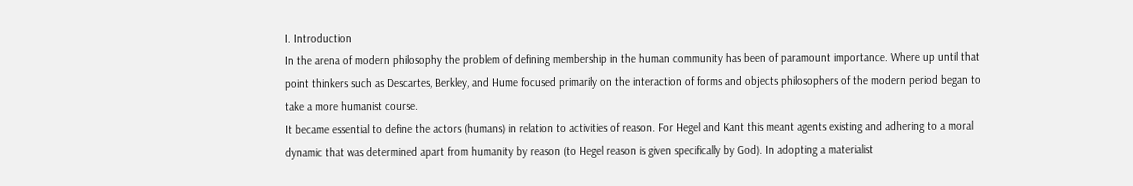I. Introduction
In the arena of modern philosophy the problem of defining membership in the human community has been of paramount importance. Where up until that point thinkers such as Descartes, Berkley, and Hume focused primarily on the interaction of forms and objects philosophers of the modern period began to take a more humanist course.
It became essential to define the actors (humans) in relation to activities of reason. For Hegel and Kant this meant agents existing and adhering to a moral dynamic that was determined apart from humanity by reason (to Hegel reason is given specifically by God). In adopting a materialist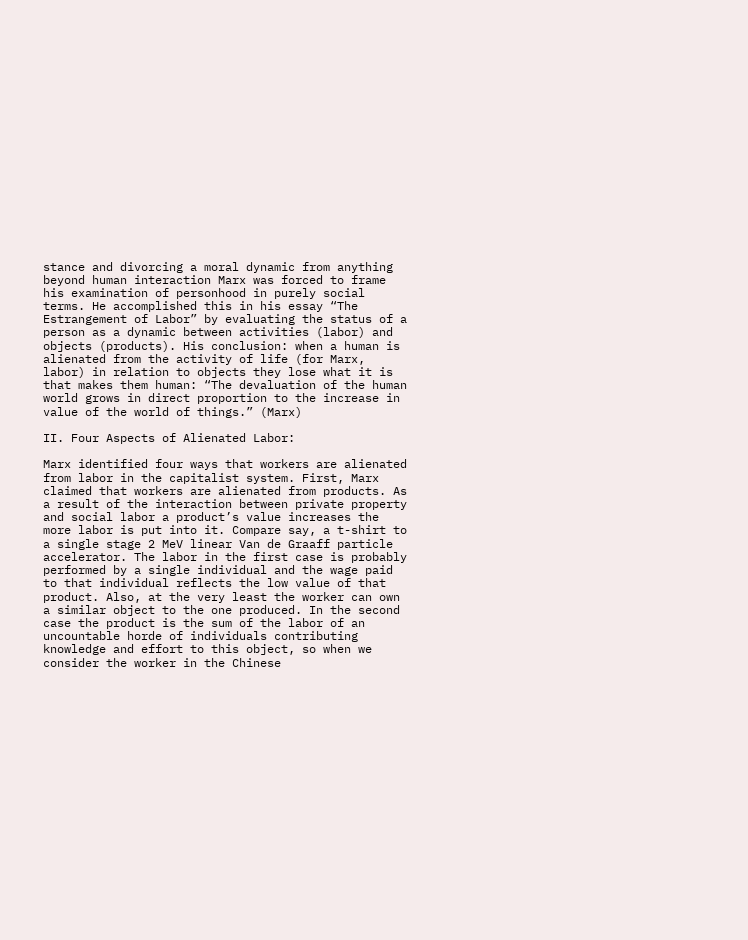stance and divorcing a moral dynamic from anything beyond human interaction Marx was forced to frame his examination of personhood in purely social terms. He accomplished this in his essay “The Estrangement of Labor” by evaluating the status of a person as a dynamic between activities (labor) and objects (products). His conclusion: when a human is alienated from the activity of life (for Marx, labor) in relation to objects they lose what it is that makes them human: “The devaluation of the human world grows in direct proportion to the increase in value of the world of things.” (Marx)

II. Four Aspects of Alienated Labor:

Marx identified four ways that workers are alienated from labor in the capitalist system. First, Marx claimed that workers are alienated from products. As a result of the interaction between private property and social labor a product’s value increases the more labor is put into it. Compare say, a t-shirt to a single stage 2 MeV linear Van de Graaff particle accelerator. The labor in the first case is probably performed by a single individual and the wage paid to that individual reflects the low value of that product. Also, at the very least the worker can own a similar object to the one produced. In the second case the product is the sum of the labor of an uncountable horde of individuals contributing knowledge and effort to this object, so when we consider the worker in the Chinese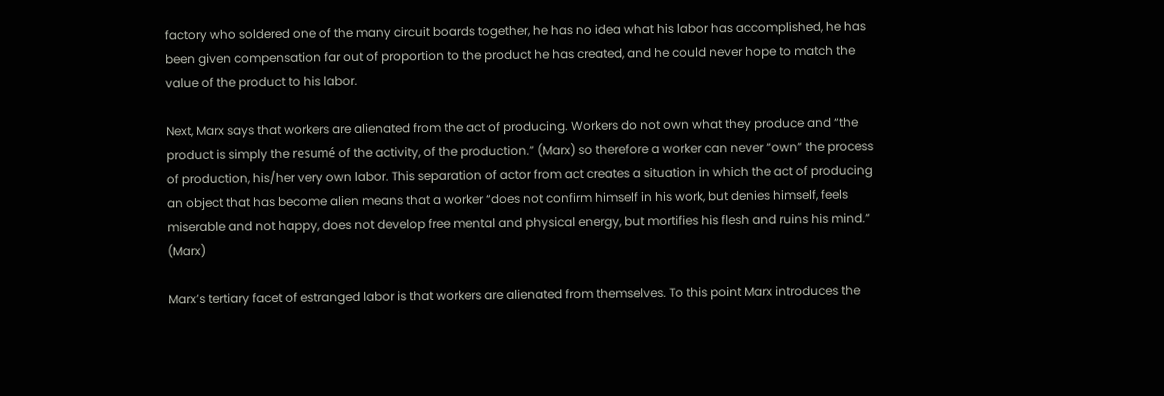factory who soldered one of the many circuit boards together, he has no idea what his labor has accomplished, he has been given compensation far out of proportion to the product he has created, and he could never hope to match the value of the product to his labor.

Next, Marx says that workers are alienated from the act of producing. Workers do not own what they produce and “the product is simply the resumé of the activity, of the production.” (Marx) so therefore a worker can never “own” the process of production, his/her very own labor. This separation of actor from act creates a situation in which the act of producing an object that has become alien means that a worker “does not confirm himself in his work, but denies himself, feels miserable and not happy, does not develop free mental and physical energy, but mortifies his flesh and ruins his mind.” (Marx)

Marx’s tertiary facet of estranged labor is that workers are alienated from themselves. To this point Marx introduces the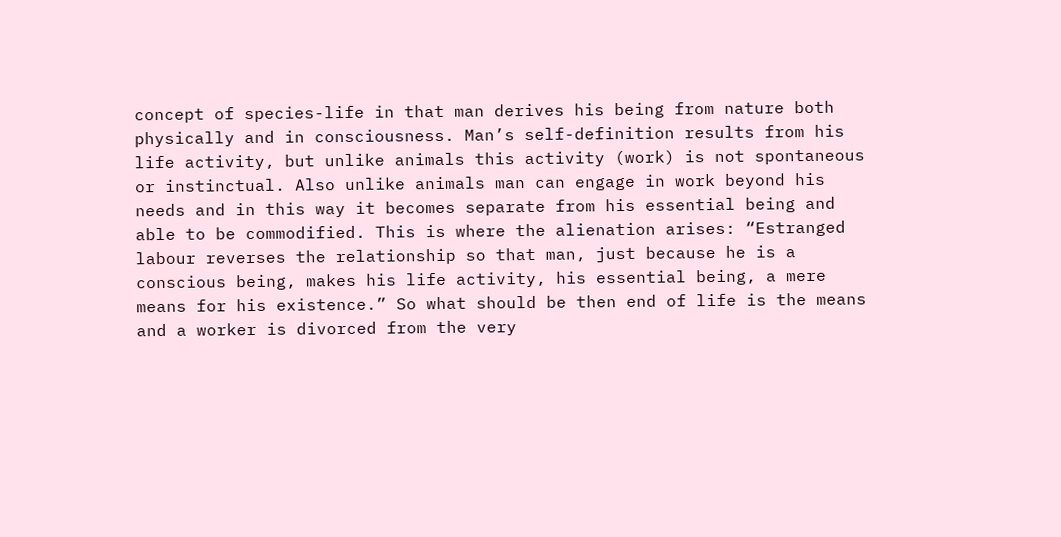concept of species-life in that man derives his being from nature both physically and in consciousness. Man’s self-definition results from his life activity, but unlike animals this activity (work) is not spontaneous or instinctual. Also unlike animals man can engage in work beyond his needs and in this way it becomes separate from his essential being and able to be commodified. This is where the alienation arises: “Estranged labour reverses the relationship so that man, just because he is a conscious being, makes his life activity, his essential being, a mere means for his existence.” So what should be then end of life is the means and a worker is divorced from the very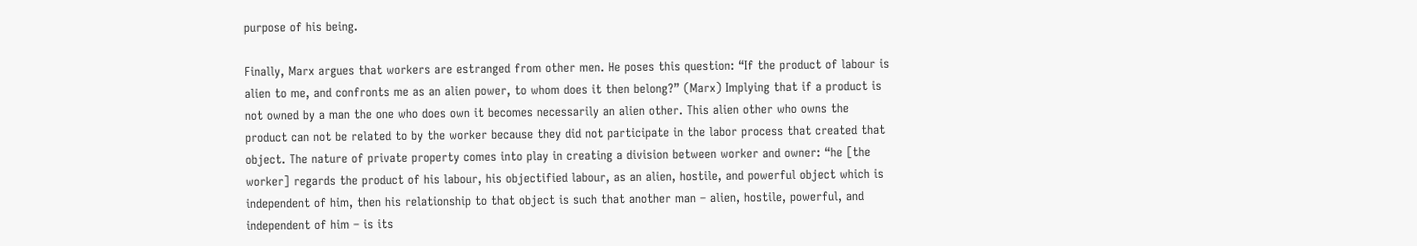purpose of his being.

Finally, Marx argues that workers are estranged from other men. He poses this question: “If the product of labour is alien to me, and confronts me as an alien power, to whom does it then belong?” (Marx) Implying that if a product is not owned by a man the one who does own it becomes necessarily an alien other. This alien other who owns the product can not be related to by the worker because they did not participate in the labor process that created that object. The nature of private property comes into play in creating a division between worker and owner: “he [the worker] regards the product of his labour, his objectified labour, as an alien, hostile, and powerful object which is independent of him, then his relationship to that object is such that another man – alien, hostile, powerful, and independent of him – is its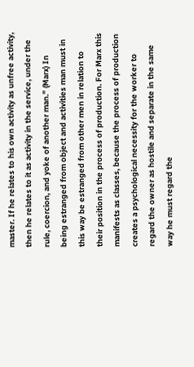master. If he relates to his own activity as unfree activity, then he relates to it as activity in the service, under the rule, coercion, and yoke of another man.” (Marx) In being estranged from object and activities man must in this way be estranged from other men in relation to their position in the process of production. For Marx this manifests as classes, because the process of production creates a psychological necessity for the worker to regard the owner as hostile and separate in the same way he must regard the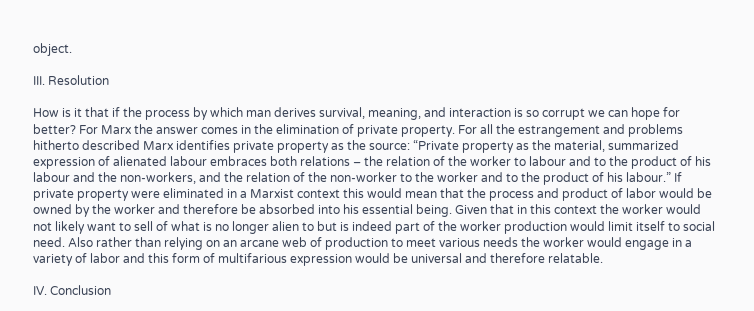object.

III. Resolution

How is it that if the process by which man derives survival, meaning, and interaction is so corrupt we can hope for better? For Marx the answer comes in the elimination of private property. For all the estrangement and problems hitherto described Marx identifies private property as the source: “Private property as the material, summarized expression of alienated labour embraces both relations – the relation of the worker to labour and to the product of his labour and the non-workers, and the relation of the non-worker to the worker and to the product of his labour.” If private property were eliminated in a Marxist context this would mean that the process and product of labor would be owned by the worker and therefore be absorbed into his essential being. Given that in this context the worker would not likely want to sell of what is no longer alien to but is indeed part of the worker production would limit itself to social need. Also rather than relying on an arcane web of production to meet various needs the worker would engage in a variety of labor and this form of multifarious expression would be universal and therefore relatable.

IV. Conclusion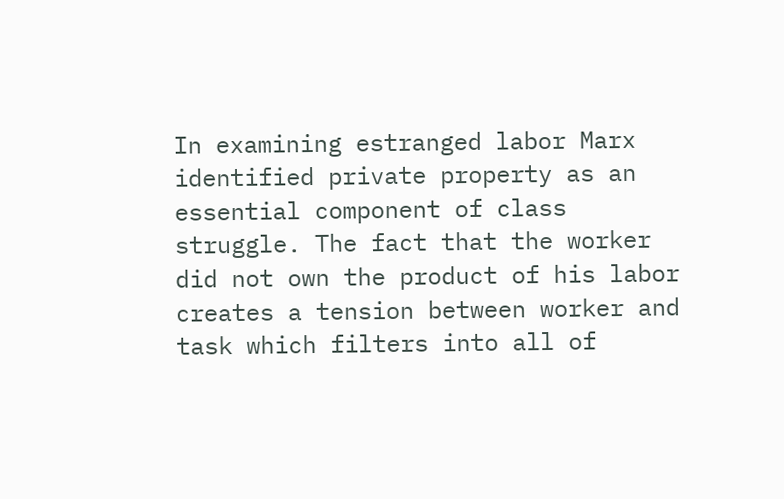In examining estranged labor Marx identified private property as an essential component of class struggle. The fact that the worker did not own the product of his labor creates a tension between worker and task which filters into all of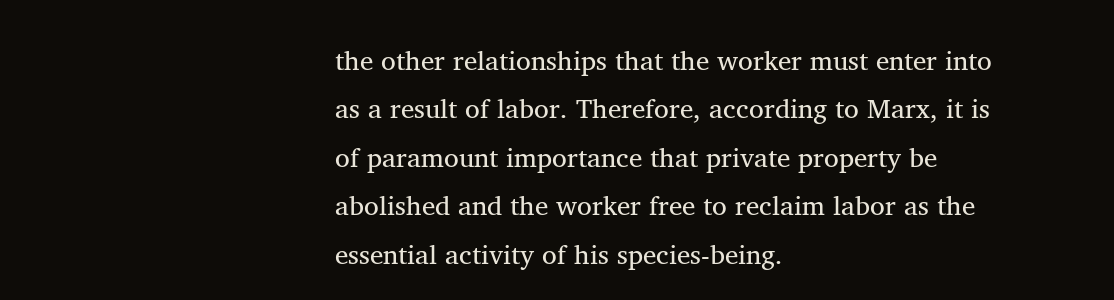the other relationships that the worker must enter into as a result of labor. Therefore, according to Marx, it is of paramount importance that private property be abolished and the worker free to reclaim labor as the essential activity of his species-being.